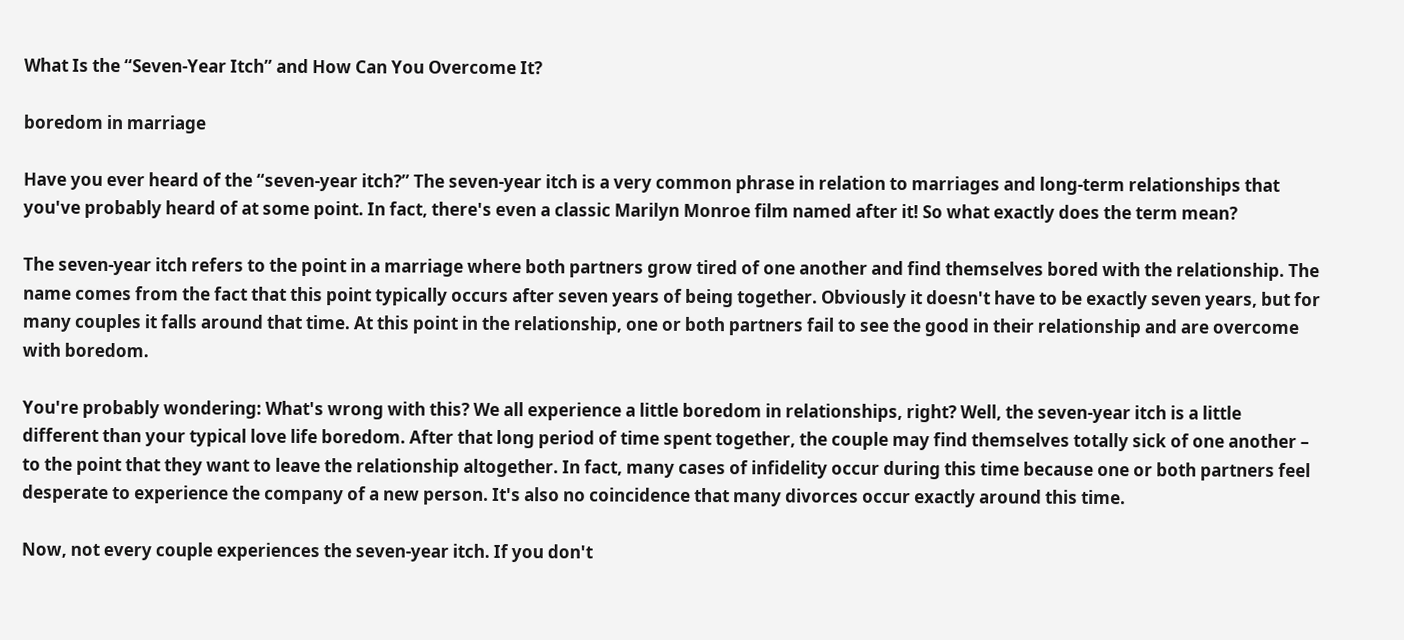What Is the “Seven-Year Itch” and How Can You Overcome It?

boredom in marriage

Have you ever heard of the “seven-year itch?” The seven-year itch is a very common phrase in relation to marriages and long-term relationships that you've probably heard of at some point. In fact, there's even a classic Marilyn Monroe film named after it! So what exactly does the term mean?

The seven-year itch refers to the point in a marriage where both partners grow tired of one another and find themselves bored with the relationship. The name comes from the fact that this point typically occurs after seven years of being together. Obviously it doesn't have to be exactly seven years, but for many couples it falls around that time. At this point in the relationship, one or both partners fail to see the good in their relationship and are overcome with boredom.

You're probably wondering: What's wrong with this? We all experience a little boredom in relationships, right? Well, the seven-year itch is a little different than your typical love life boredom. After that long period of time spent together, the couple may find themselves totally sick of one another – to the point that they want to leave the relationship altogether. In fact, many cases of infidelity occur during this time because one or both partners feel desperate to experience the company of a new person. It's also no coincidence that many divorces occur exactly around this time.

Now, not every couple experiences the seven-year itch. If you don't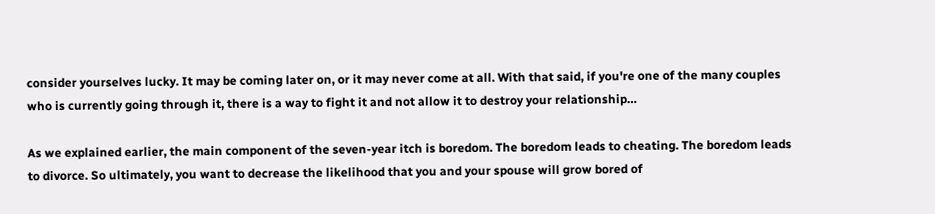consider yourselves lucky. It may be coming later on, or it may never come at all. With that said, if you're one of the many couples who is currently going through it, there is a way to fight it and not allow it to destroy your relationship…

As we explained earlier, the main component of the seven-year itch is boredom. The boredom leads to cheating. The boredom leads to divorce. So ultimately, you want to decrease the likelihood that you and your spouse will grow bored of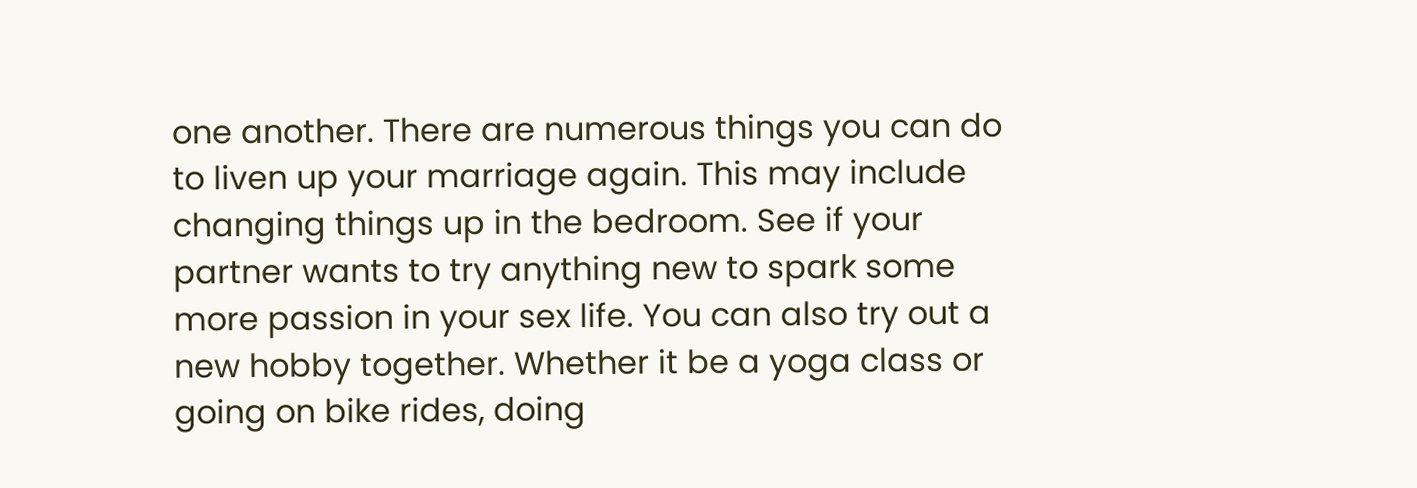one another. There are numerous things you can do to liven up your marriage again. This may include changing things up in the bedroom. See if your partner wants to try anything new to spark some more passion in your sex life. You can also try out a new hobby together. Whether it be a yoga class or going on bike rides, doing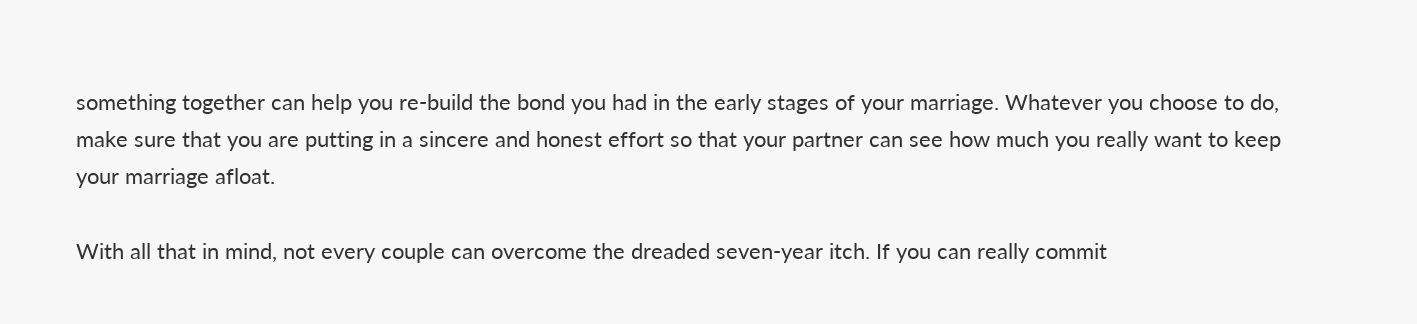something together can help you re-build the bond you had in the early stages of your marriage. Whatever you choose to do, make sure that you are putting in a sincere and honest effort so that your partner can see how much you really want to keep your marriage afloat.

With all that in mind, not every couple can overcome the dreaded seven-year itch. If you can really commit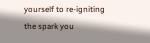yourself to re-igniting the spark you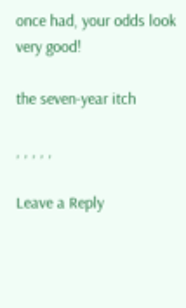once had, your odds look very good!

the seven-year itch

, , , , ,

Leave a Reply